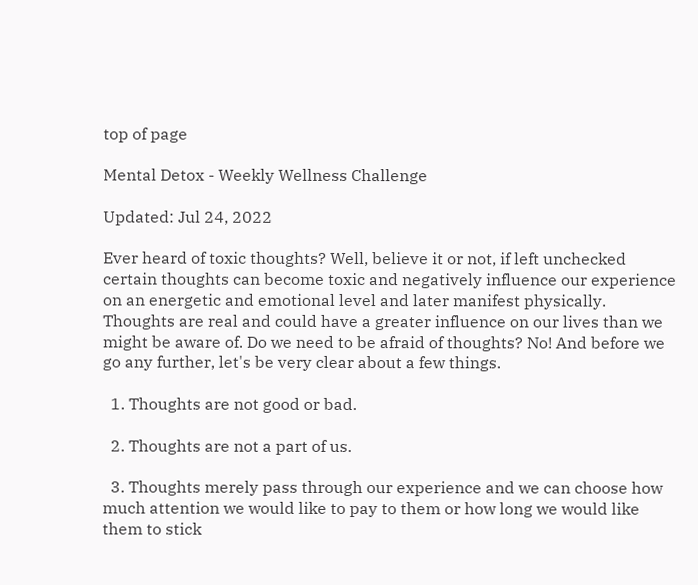top of page

Mental Detox - Weekly Wellness Challenge

Updated: Jul 24, 2022

Ever heard of toxic thoughts? Well, believe it or not, if left unchecked certain thoughts can become toxic and negatively influence our experience on an energetic and emotional level and later manifest physically. Thoughts are real and could have a greater influence on our lives than we might be aware of. Do we need to be afraid of thoughts? No! And before we go any further, let's be very clear about a few things.

  1. Thoughts are not good or bad.

  2. Thoughts are not a part of us.

  3. Thoughts merely pass through our experience and we can choose how much attention we would like to pay to them or how long we would like them to stick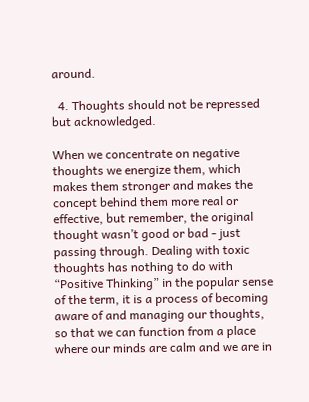around.

  4. Thoughts should not be repressed but acknowledged.

When we concentrate on negative thoughts we energize them, which makes them stronger and makes the concept behind them more real or effective, but remember, the original thought wasn’t good or bad - just passing through. Dealing with toxic thoughts has nothing to do with “Positive Thinking” in the popular sense of the term, it is a process of becoming aware of and managing our thoughts, so that we can function from a place where our minds are calm and we are in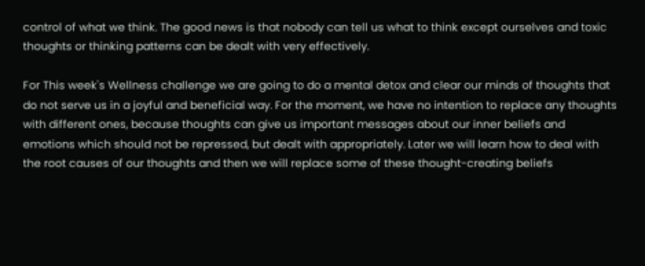control of what we think. The good news is that nobody can tell us what to think except ourselves and toxic thoughts or thinking patterns can be dealt with very effectively.

For This week's Wellness challenge we are going to do a mental detox and clear our minds of thoughts that do not serve us in a joyful and beneficial way. For the moment, we have no intention to replace any thoughts with different ones, because thoughts can give us important messages about our inner beliefs and emotions which should not be repressed, but dealt with appropriately. Later we will learn how to deal with the root causes of our thoughts and then we will replace some of these thought-creating beliefs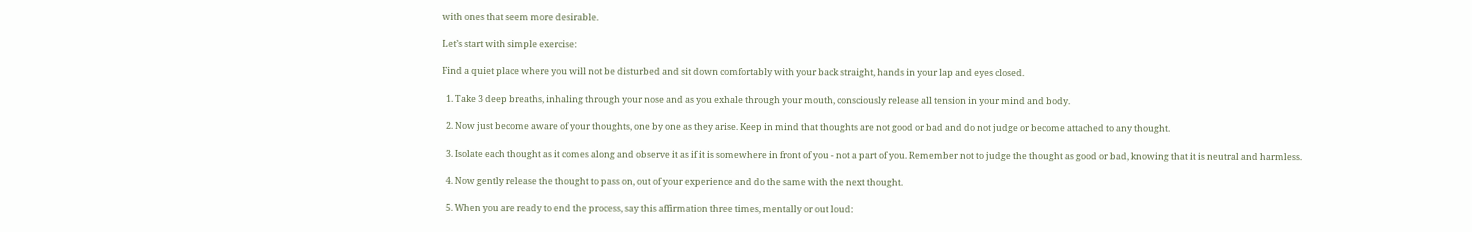with ones that seem more desirable.

Let’s start with simple exercise:

Find a quiet place where you will not be disturbed and sit down comfortably with your back straight, hands in your lap and eyes closed.

  1. Take 3 deep breaths, inhaling through your nose and as you exhale through your mouth, consciously release all tension in your mind and body.

  2. Now just become aware of your thoughts, one by one as they arise. Keep in mind that thoughts are not good or bad and do not judge or become attached to any thought.

  3. Isolate each thought as it comes along and observe it as if it is somewhere in front of you - not a part of you. Remember not to judge the thought as good or bad, knowing that it is neutral and harmless.

  4. Now gently release the thought to pass on, out of your experience and do the same with the next thought.

  5. When you are ready to end the process, say this affirmation three times, mentally or out loud: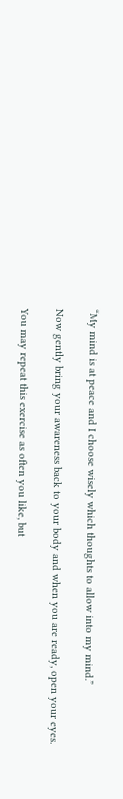“My mind is at peace and I choose wisely which thoughts to allow into my mind.”

Now gently bring your awareness back to your body and when you are ready, open your eyes.

You may repeat this exercise as often you like, but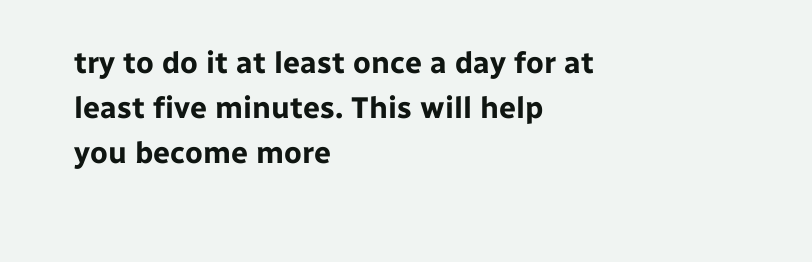try to do it at least once a day for at least five minutes. This will help you become more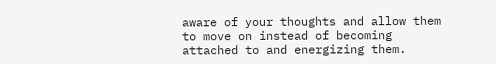aware of your thoughts and allow them to move on instead of becoming attached to and energizing them.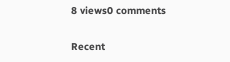8 views0 comments

Recent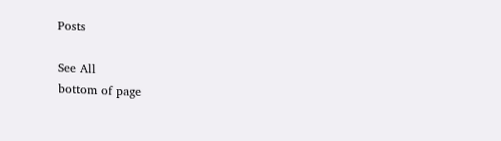Posts

See All
bottom of page